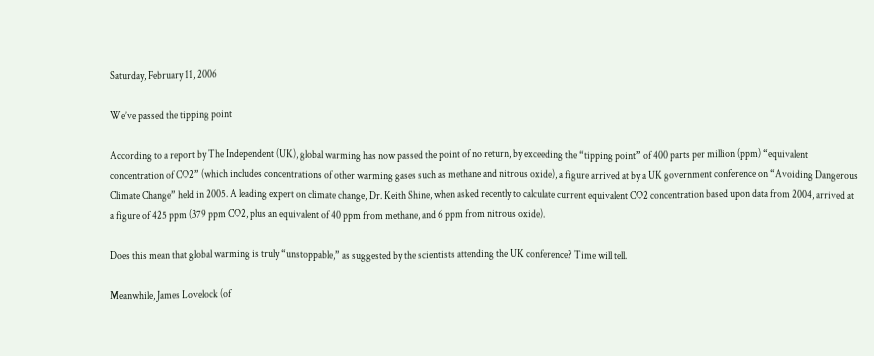Saturday, February 11, 2006

We’ve passed the tipping point

According to a report by The Independent (UK), global warming has now passed the point of no return, by exceeding the “tipping point” of 400 parts per million (ppm) “equivalent concentration of CO2” (which includes concentrations of other warming gases such as methane and nitrous oxide), a figure arrived at by a UK government conference on “Avoiding Dangerous Climate Change” held in 2005. A leading expert on climate change, Dr. Keith Shine, when asked recently to calculate current equivalent CO2 concentration based upon data from 2004, arrived at a figure of 425 ppm (379 ppm CO2, plus an equivalent of 40 ppm from methane, and 6 ppm from nitrous oxide).

Does this mean that global warming is truly “unstoppable,” as suggested by the scientists attending the UK conference? Time will tell.

Meanwhile, James Lovelock (of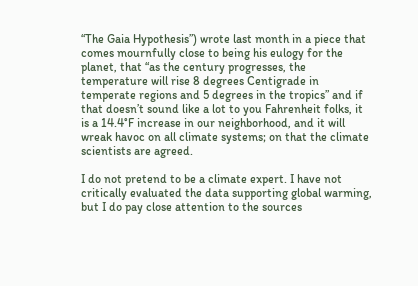“The Gaia Hypothesis”) wrote last month in a piece that comes mournfully close to being his eulogy for the planet, that “as the century progresses, the temperature will rise 8 degrees Centigrade in temperate regions and 5 degrees in the tropics” and if that doesn’t sound like a lot to you Fahrenheit folks, it is a 14.4°F increase in our neighborhood, and it will wreak havoc on all climate systems; on that the climate scientists are agreed.

I do not pretend to be a climate expert. I have not critically evaluated the data supporting global warming, but I do pay close attention to the sources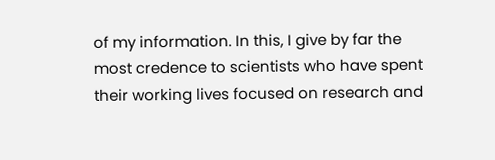of my information. In this, I give by far the most credence to scientists who have spent their working lives focused on research and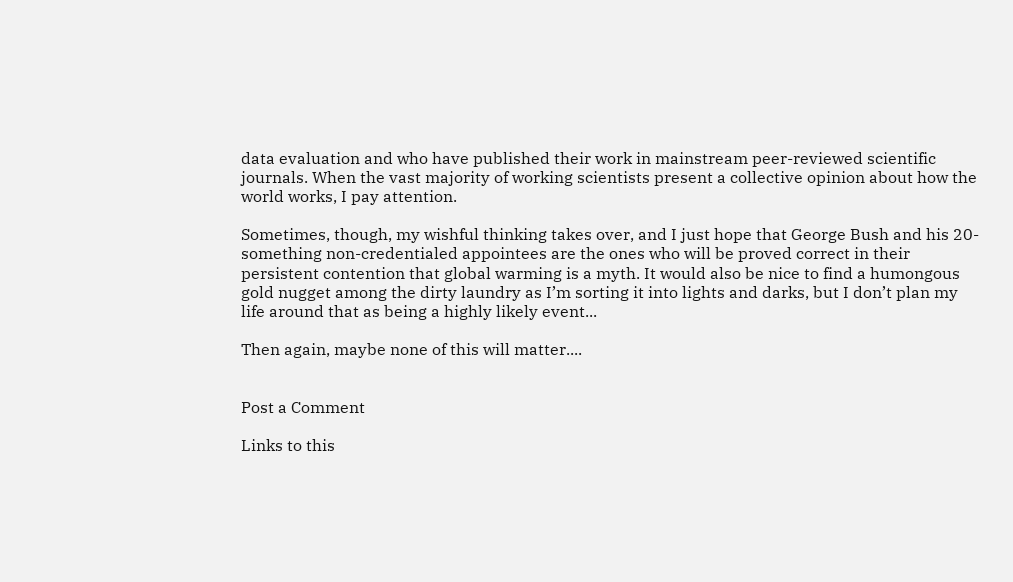data evaluation and who have published their work in mainstream peer-reviewed scientific journals. When the vast majority of working scientists present a collective opinion about how the world works, I pay attention.

Sometimes, though, my wishful thinking takes over, and I just hope that George Bush and his 20-something non-credentialed appointees are the ones who will be proved correct in their persistent contention that global warming is a myth. It would also be nice to find a humongous gold nugget among the dirty laundry as I’m sorting it into lights and darks, but I don’t plan my life around that as being a highly likely event...

Then again, maybe none of this will matter....


Post a Comment

Links to this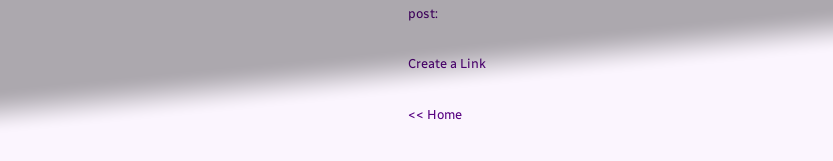post:

Create a Link

<< Home